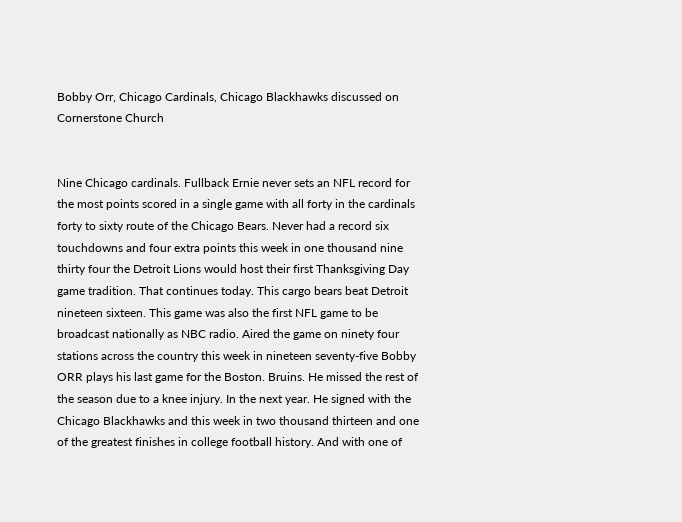Bobby Orr, Chicago Cardinals, Chicago Blackhawks discussed on Cornerstone Church


Nine Chicago cardinals. Fullback Ernie never sets an NFL record for the most points scored in a single game with all forty in the cardinals forty to sixty route of the Chicago Bears. Never had a record six touchdowns and four extra points this week in one thousand nine thirty four the Detroit Lions would host their first Thanksgiving Day game tradition. That continues today. This cargo bears beat Detroit nineteen sixteen. This game was also the first NFL game to be broadcast nationally as NBC radio. Aired the game on ninety four stations across the country this week in nineteen seventy-five Bobby ORR plays his last game for the Boston. Bruins. He missed the rest of the season due to a knee injury. In the next year. He signed with the Chicago Blackhawks and this week in two thousand thirteen and one of the greatest finishes in college football history. And with one of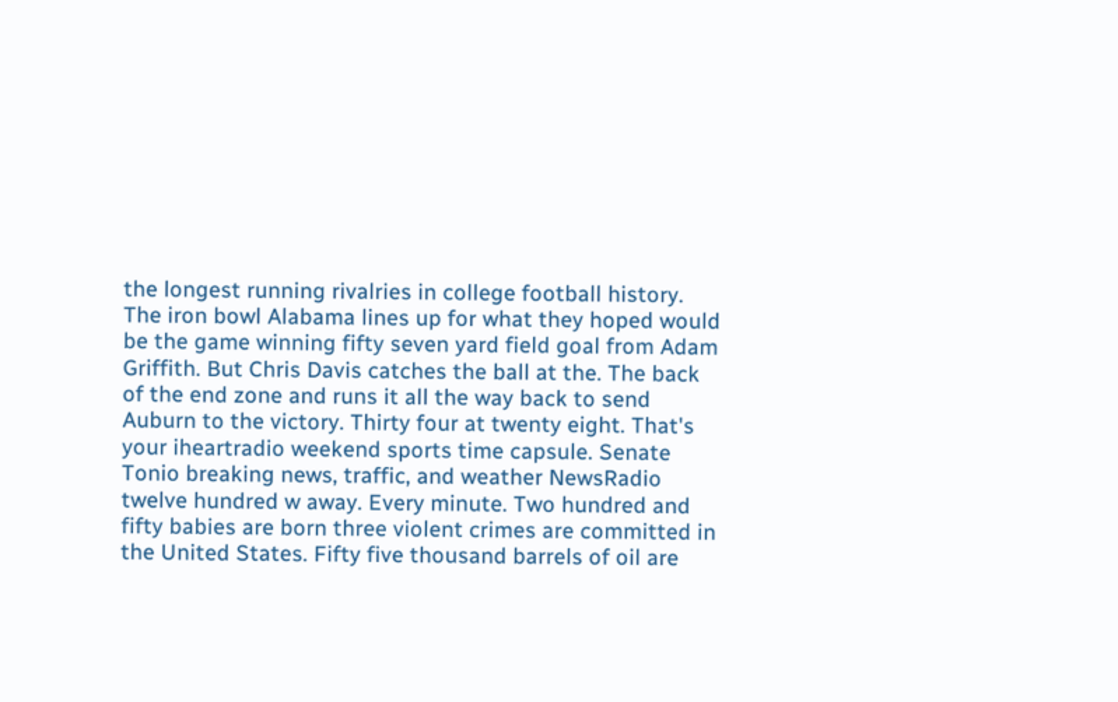the longest running rivalries in college football history. The iron bowl Alabama lines up for what they hoped would be the game winning fifty seven yard field goal from Adam Griffith. But Chris Davis catches the ball at the. The back of the end zone and runs it all the way back to send Auburn to the victory. Thirty four at twenty eight. That's your iheartradio weekend sports time capsule. Senate Tonio breaking news, traffic, and weather NewsRadio twelve hundred w away. Every minute. Two hundred and fifty babies are born three violent crimes are committed in the United States. Fifty five thousand barrels of oil are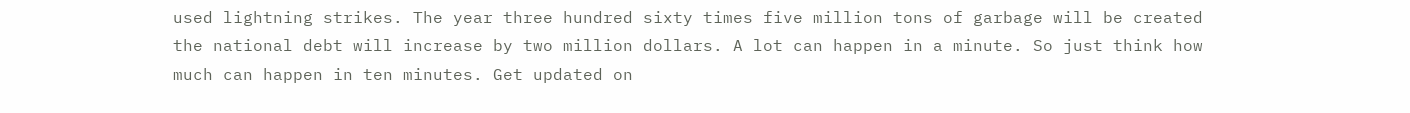used lightning strikes. The year three hundred sixty times five million tons of garbage will be created the national debt will increase by two million dollars. A lot can happen in a minute. So just think how much can happen in ten minutes. Get updated on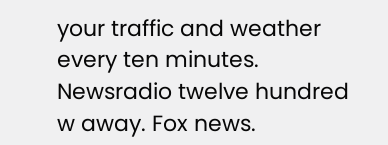your traffic and weather every ten minutes. Newsradio twelve hundred w away. Fox news.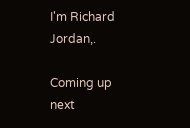I'm Richard Jordan,.

Coming up next